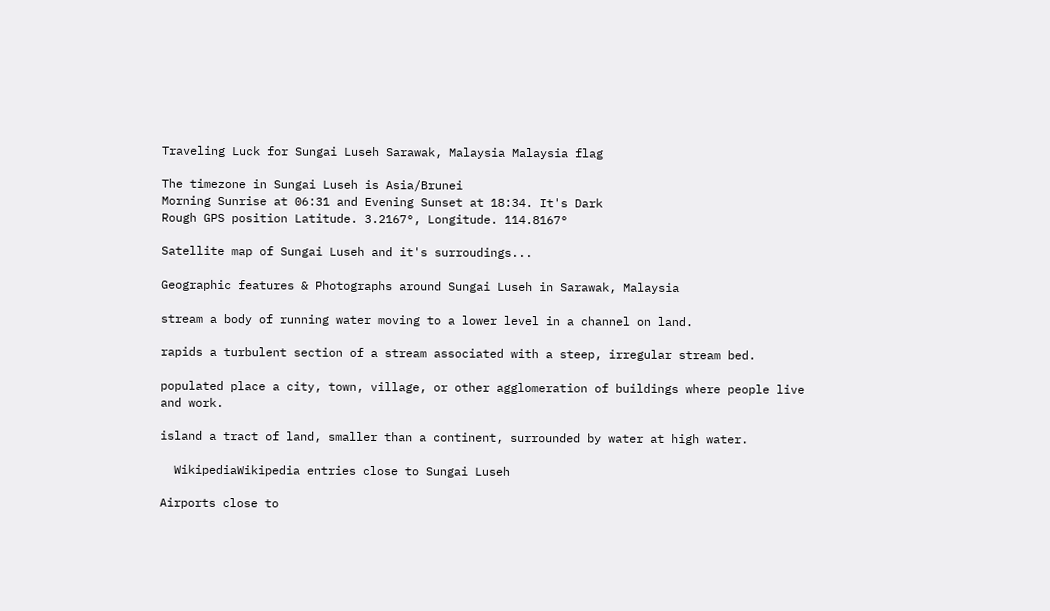Traveling Luck for Sungai Luseh Sarawak, Malaysia Malaysia flag

The timezone in Sungai Luseh is Asia/Brunei
Morning Sunrise at 06:31 and Evening Sunset at 18:34. It's Dark
Rough GPS position Latitude. 3.2167°, Longitude. 114.8167°

Satellite map of Sungai Luseh and it's surroudings...

Geographic features & Photographs around Sungai Luseh in Sarawak, Malaysia

stream a body of running water moving to a lower level in a channel on land.

rapids a turbulent section of a stream associated with a steep, irregular stream bed.

populated place a city, town, village, or other agglomeration of buildings where people live and work.

island a tract of land, smaller than a continent, surrounded by water at high water.

  WikipediaWikipedia entries close to Sungai Luseh

Airports close to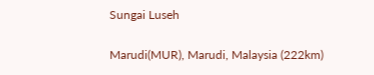Sungai Luseh

Marudi(MUR), Marudi, Malaysia (222km)